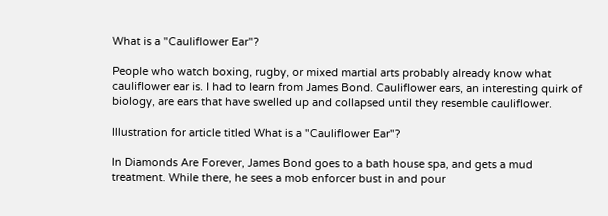What is a "Cauliflower Ear"?

People who watch boxing, rugby, or mixed martial arts probably already know what cauliflower ear is. I had to learn from James Bond. Cauliflower ears, an interesting quirk of biology, are ears that have swelled up and collapsed until they resemble cauliflower.

Illustration for article titled What is a "Cauliflower Ear"?

In Diamonds Are Forever, James Bond goes to a bath house spa, and gets a mud treatment. While there, he sees a mob enforcer bust in and pour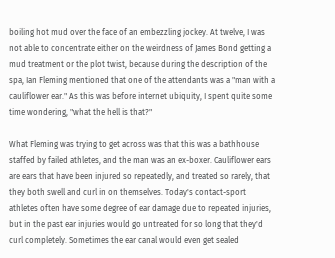boiling hot mud over the face of an embezzling jockey. At twelve, I was not able to concentrate either on the weirdness of James Bond getting a mud treatment or the plot twist, because during the description of the spa, Ian Fleming mentioned that one of the attendants was a "man with a cauliflower ear." As this was before internet ubiquity, I spent quite some time wondering, "what the hell is that?"

What Fleming was trying to get across was that this was a bathhouse staffed by failed athletes, and the man was an ex-boxer. Cauliflower ears are ears that have been injured so repeatedly, and treated so rarely, that they both swell and curl in on themselves. Today's contact-sport athletes often have some degree of ear damage due to repeated injuries, but in the past ear injuries would go untreated for so long that they'd curl completely. Sometimes the ear canal would even get sealed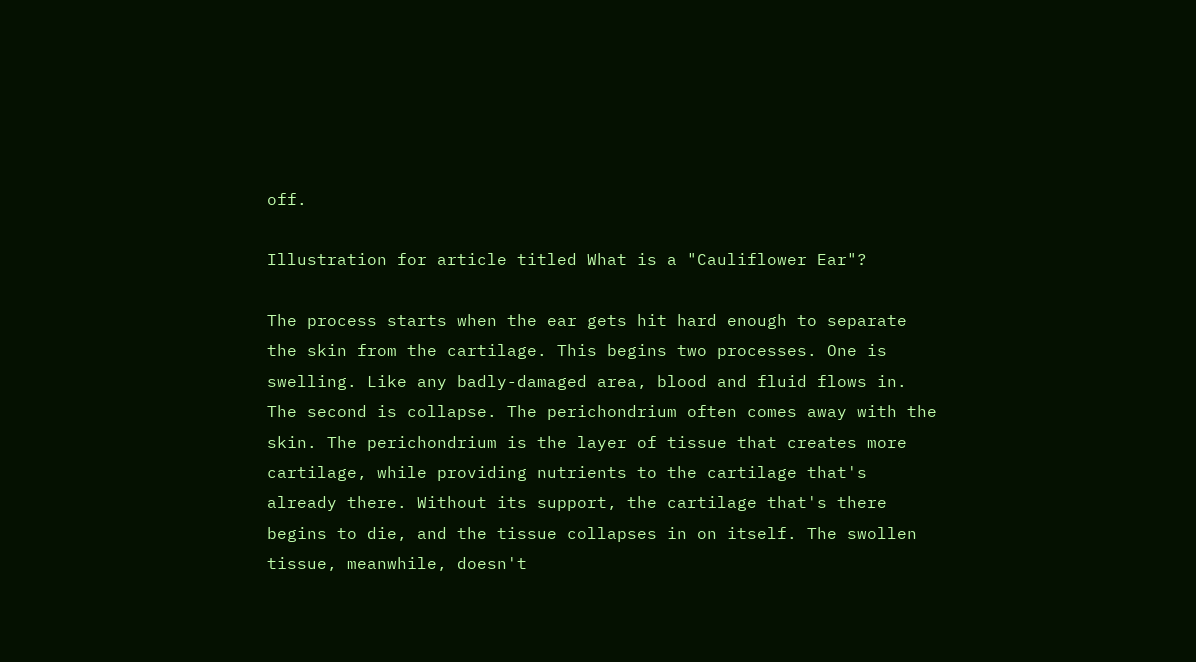off.

Illustration for article titled What is a "Cauliflower Ear"?

The process starts when the ear gets hit hard enough to separate the skin from the cartilage. This begins two processes. One is swelling. Like any badly-damaged area, blood and fluid flows in. The second is collapse. The perichondrium often comes away with the skin. The perichondrium is the layer of tissue that creates more cartilage, while providing nutrients to the cartilage that's already there. Without its support, the cartilage that's there begins to die, and the tissue collapses in on itself. The swollen tissue, meanwhile, doesn't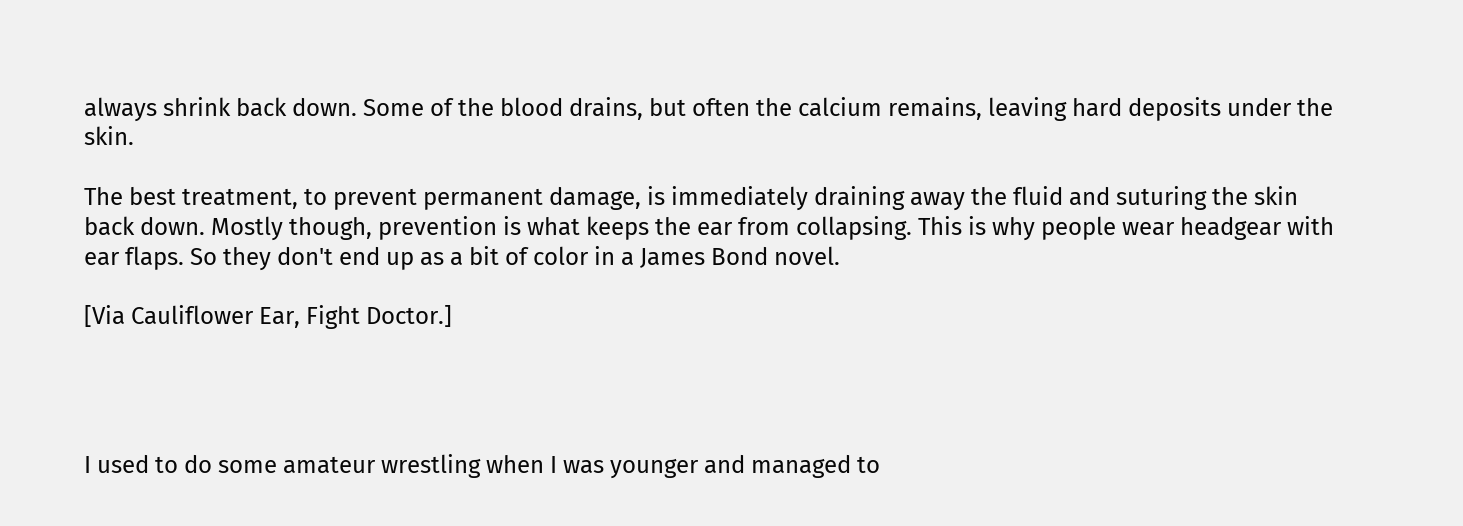always shrink back down. Some of the blood drains, but often the calcium remains, leaving hard deposits under the skin.

The best treatment, to prevent permanent damage, is immediately draining away the fluid and suturing the skin back down. Mostly though, prevention is what keeps the ear from collapsing. This is why people wear headgear with ear flaps. So they don't end up as a bit of color in a James Bond novel.

[Via Cauliflower Ear, Fight Doctor.]




I used to do some amateur wrestling when I was younger and managed to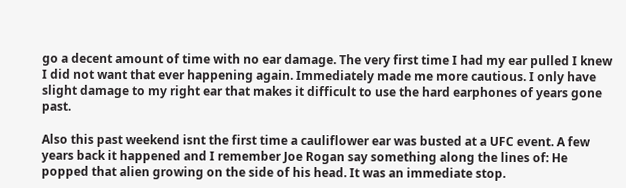go a decent amount of time with no ear damage. The very first time I had my ear pulled I knew I did not want that ever happening again. Immediately made me more cautious. I only have slight damage to my right ear that makes it difficult to use the hard earphones of years gone past.

Also this past weekend isnt the first time a cauliflower ear was busted at a UFC event. A few years back it happened and I remember Joe Rogan say something along the lines of: He popped that alien growing on the side of his head. It was an immediate stop.